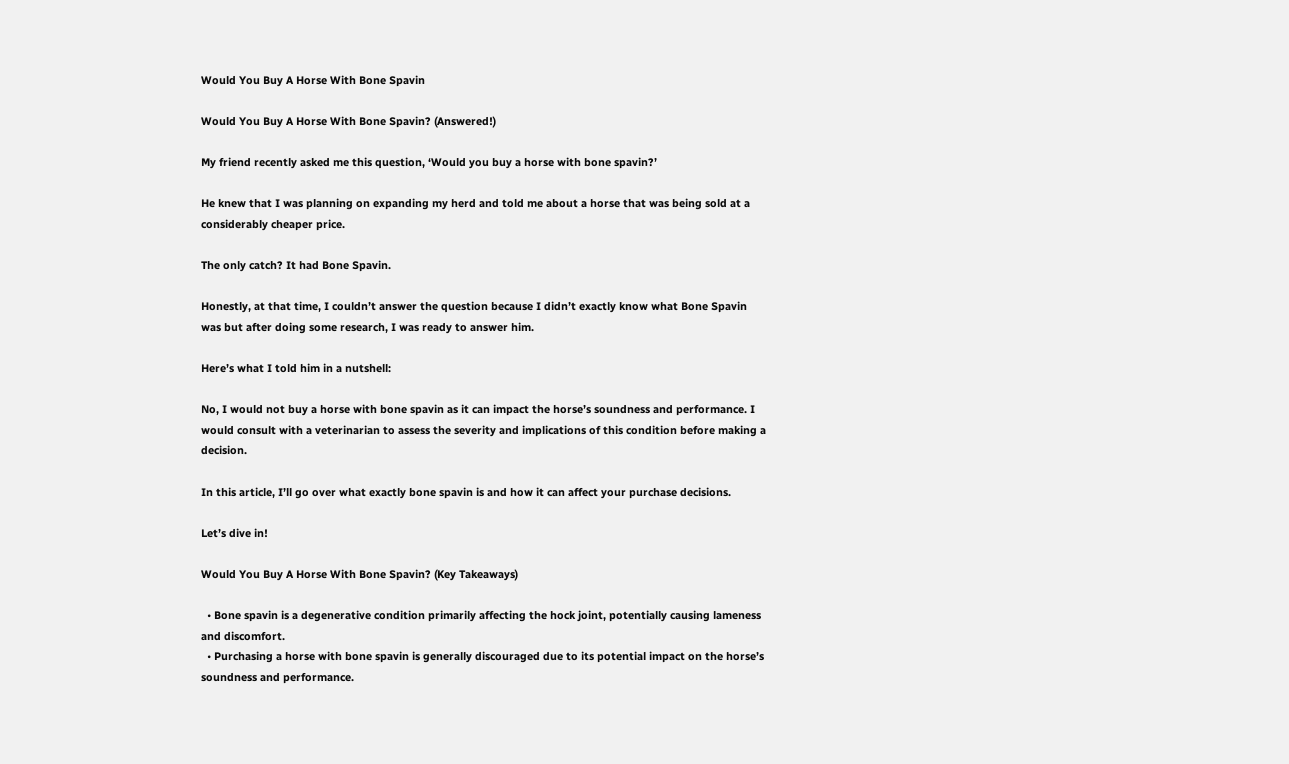Would You Buy A Horse With Bone Spavin

Would You Buy A Horse With Bone Spavin? (Answered!)

My friend recently asked me this question, ‘Would you buy a horse with bone spavin?’

He knew that I was planning on expanding my herd and told me about a horse that was being sold at a considerably cheaper price.

The only catch? It had Bone Spavin.

Honestly, at that time, I couldn’t answer the question because I didn’t exactly know what Bone Spavin was but after doing some research, I was ready to answer him.

Here’s what I told him in a nutshell:

No, I would not buy a horse with bone spavin as it can impact the horse’s soundness and performance. I would consult with a veterinarian to assess the severity and implications of this condition before making a decision.

In this article, I’ll go over what exactly bone spavin is and how it can affect your purchase decisions.

Let’s dive in!

Would You Buy A Horse With Bone Spavin? (Key Takeaways)

  • Bone spavin is a degenerative condition primarily affecting the hock joint, potentially causing lameness and discomfort.
  • Purchasing a horse with bone spavin is generally discouraged due to its potential impact on the horse’s soundness and performance.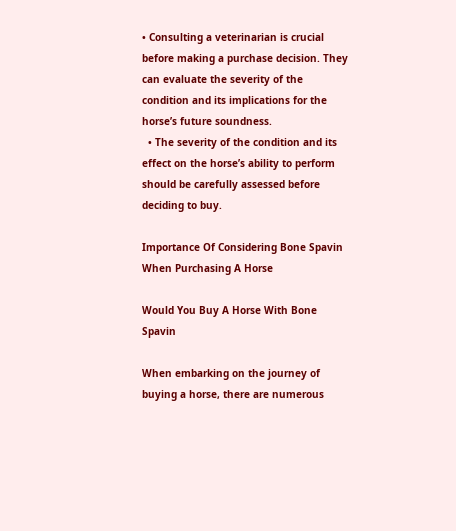• Consulting a veterinarian is crucial before making a purchase decision. They can evaluate the severity of the condition and its implications for the horse’s future soundness.
  • The severity of the condition and its effect on the horse’s ability to perform should be carefully assessed before deciding to buy.

Importance Of Considering Bone Spavin When Purchasing A Horse

Would You Buy A Horse With Bone Spavin

When embarking on the journey of buying a horse, there are numerous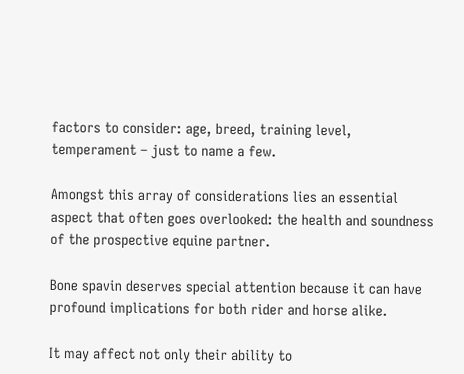factors to consider: age, breed, training level, temperament – just to name a few.

Amongst this array of considerations lies an essential aspect that often goes overlooked: the health and soundness of the prospective equine partner.

Bone spavin deserves special attention because it can have profound implications for both rider and horse alike.

It may affect not only their ability to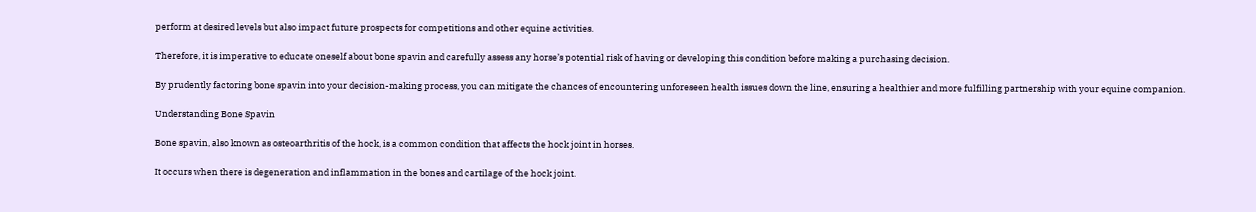perform at desired levels but also impact future prospects for competitions and other equine activities.

Therefore, it is imperative to educate oneself about bone spavin and carefully assess any horse’s potential risk of having or developing this condition before making a purchasing decision.

By prudently factoring bone spavin into your decision-making process, you can mitigate the chances of encountering unforeseen health issues down the line, ensuring a healthier and more fulfilling partnership with your equine companion.

Understanding Bone Spavin

Bone spavin, also known as osteoarthritis of the hock, is a common condition that affects the hock joint in horses.

It occurs when there is degeneration and inflammation in the bones and cartilage of the hock joint.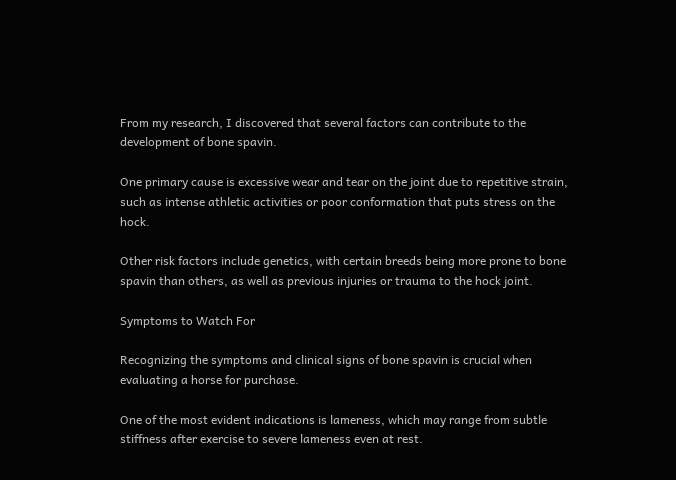From my research, I discovered that several factors can contribute to the development of bone spavin.

One primary cause is excessive wear and tear on the joint due to repetitive strain, such as intense athletic activities or poor conformation that puts stress on the hock.

Other risk factors include genetics, with certain breeds being more prone to bone spavin than others, as well as previous injuries or trauma to the hock joint.

Symptoms to Watch For

Recognizing the symptoms and clinical signs of bone spavin is crucial when evaluating a horse for purchase.

One of the most evident indications is lameness, which may range from subtle stiffness after exercise to severe lameness even at rest.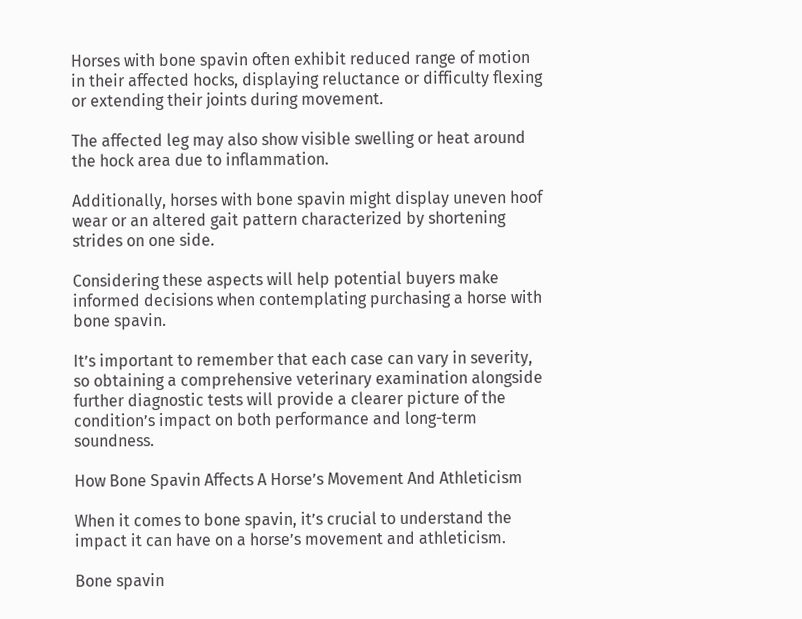Horses with bone spavin often exhibit reduced range of motion in their affected hocks, displaying reluctance or difficulty flexing or extending their joints during movement.

The affected leg may also show visible swelling or heat around the hock area due to inflammation.

Additionally, horses with bone spavin might display uneven hoof wear or an altered gait pattern characterized by shortening strides on one side.

Considering these aspects will help potential buyers make informed decisions when contemplating purchasing a horse with bone spavin.

It’s important to remember that each case can vary in severity, so obtaining a comprehensive veterinary examination alongside further diagnostic tests will provide a clearer picture of the condition’s impact on both performance and long-term soundness.

How Bone Spavin Affects A Horse’s Movement And Athleticism

When it comes to bone spavin, it’s crucial to understand the impact it can have on a horse’s movement and athleticism.

Bone spavin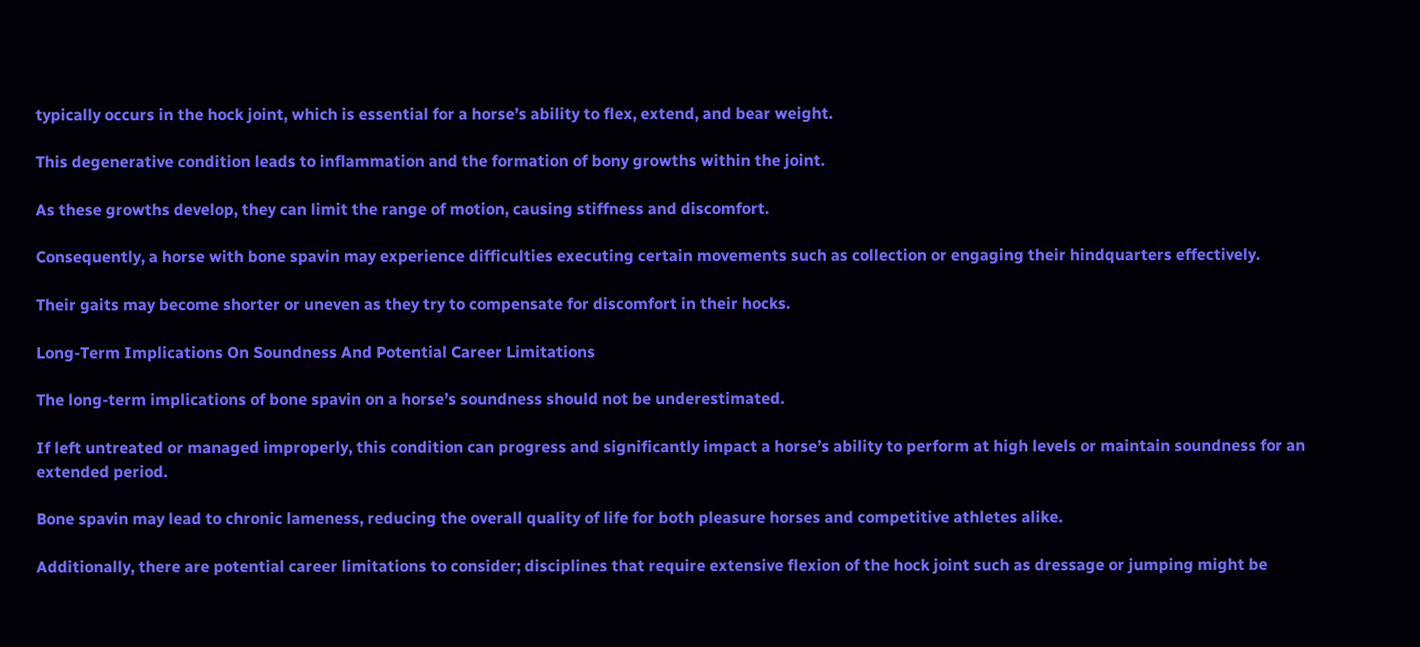typically occurs in the hock joint, which is essential for a horse’s ability to flex, extend, and bear weight.

This degenerative condition leads to inflammation and the formation of bony growths within the joint.

As these growths develop, they can limit the range of motion, causing stiffness and discomfort.

Consequently, a horse with bone spavin may experience difficulties executing certain movements such as collection or engaging their hindquarters effectively.

Their gaits may become shorter or uneven as they try to compensate for discomfort in their hocks.

Long-Term Implications On Soundness And Potential Career Limitations

The long-term implications of bone spavin on a horse’s soundness should not be underestimated.

If left untreated or managed improperly, this condition can progress and significantly impact a horse’s ability to perform at high levels or maintain soundness for an extended period.

Bone spavin may lead to chronic lameness, reducing the overall quality of life for both pleasure horses and competitive athletes alike.

Additionally, there are potential career limitations to consider; disciplines that require extensive flexion of the hock joint such as dressage or jumping might be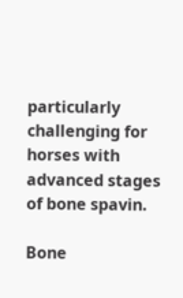particularly challenging for horses with advanced stages of bone spavin.

Bone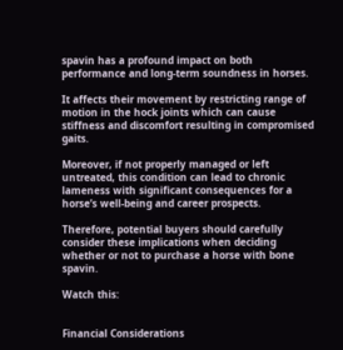spavin has a profound impact on both performance and long-term soundness in horses.

It affects their movement by restricting range of motion in the hock joints which can cause stiffness and discomfort resulting in compromised gaits.

Moreover, if not properly managed or left untreated, this condition can lead to chronic lameness with significant consequences for a horse’s well-being and career prospects.

Therefore, potential buyers should carefully consider these implications when deciding whether or not to purchase a horse with bone spavin.

Watch this:


Financial Considerations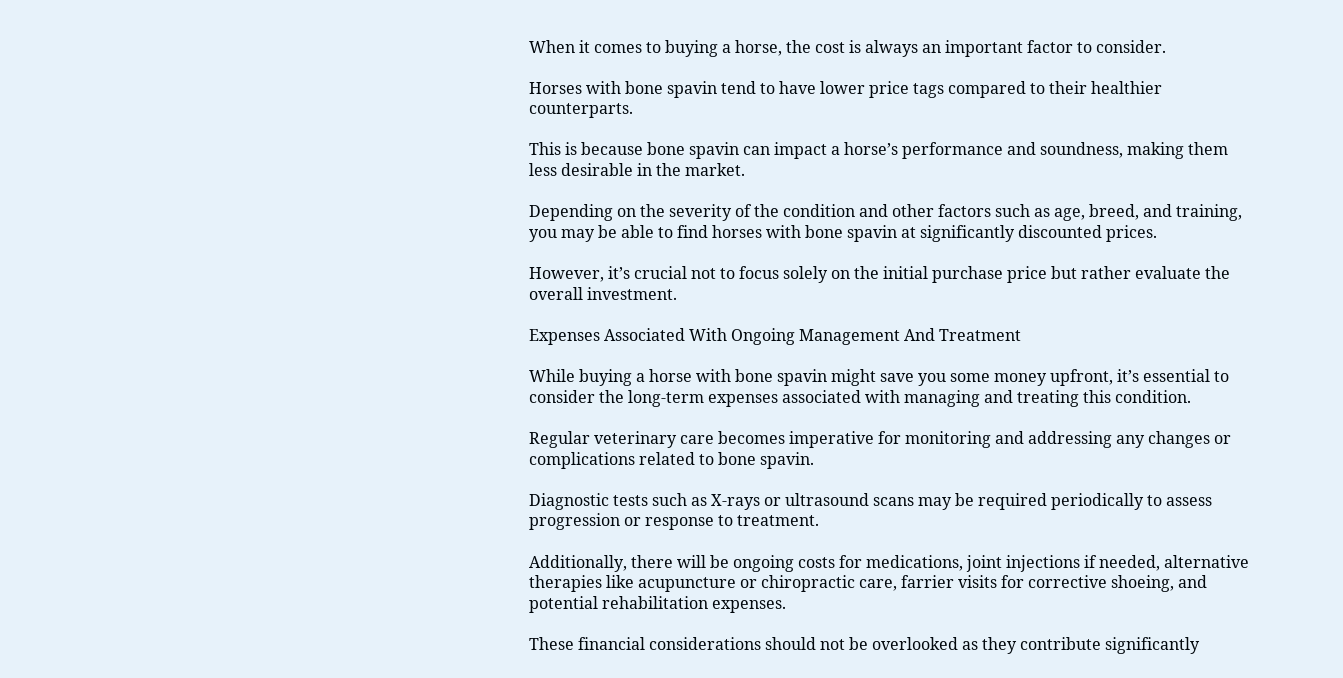When it comes to buying a horse, the cost is always an important factor to consider.

Horses with bone spavin tend to have lower price tags compared to their healthier counterparts.

This is because bone spavin can impact a horse’s performance and soundness, making them less desirable in the market.

Depending on the severity of the condition and other factors such as age, breed, and training, you may be able to find horses with bone spavin at significantly discounted prices.

However, it’s crucial not to focus solely on the initial purchase price but rather evaluate the overall investment.

Expenses Associated With Ongoing Management And Treatment

While buying a horse with bone spavin might save you some money upfront, it’s essential to consider the long-term expenses associated with managing and treating this condition.

Regular veterinary care becomes imperative for monitoring and addressing any changes or complications related to bone spavin.

Diagnostic tests such as X-rays or ultrasound scans may be required periodically to assess progression or response to treatment.

Additionally, there will be ongoing costs for medications, joint injections if needed, alternative therapies like acupuncture or chiropractic care, farrier visits for corrective shoeing, and potential rehabilitation expenses.

These financial considerations should not be overlooked as they contribute significantly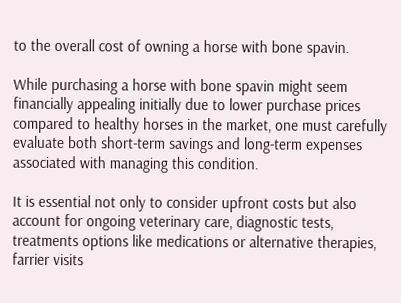to the overall cost of owning a horse with bone spavin.

While purchasing a horse with bone spavin might seem financially appealing initially due to lower purchase prices compared to healthy horses in the market, one must carefully evaluate both short-term savings and long-term expenses associated with managing this condition.

It is essential not only to consider upfront costs but also account for ongoing veterinary care, diagnostic tests, treatments options like medications or alternative therapies, farrier visits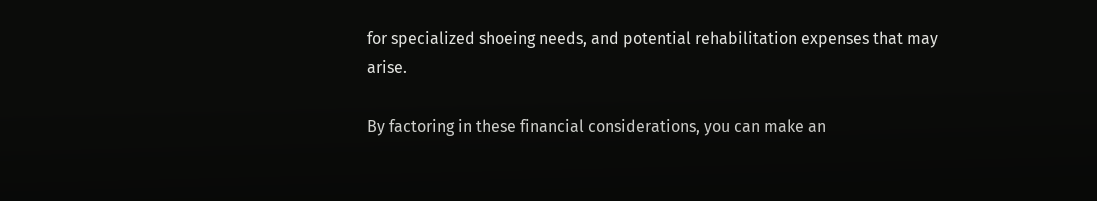for specialized shoeing needs, and potential rehabilitation expenses that may arise.

By factoring in these financial considerations, you can make an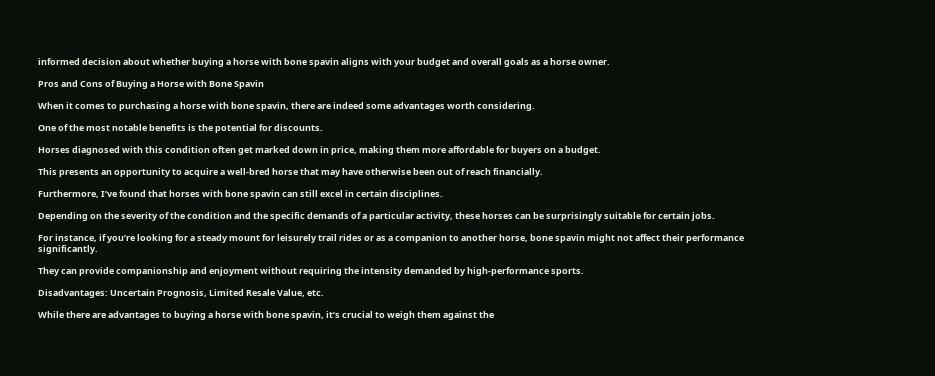informed decision about whether buying a horse with bone spavin aligns with your budget and overall goals as a horse owner.

Pros and Cons of Buying a Horse with Bone Spavin

When it comes to purchasing a horse with bone spavin, there are indeed some advantages worth considering.

One of the most notable benefits is the potential for discounts.

Horses diagnosed with this condition often get marked down in price, making them more affordable for buyers on a budget.

This presents an opportunity to acquire a well-bred horse that may have otherwise been out of reach financially.

Furthermore, I’ve found that horses with bone spavin can still excel in certain disciplines.

Depending on the severity of the condition and the specific demands of a particular activity, these horses can be surprisingly suitable for certain jobs.

For instance, if you’re looking for a steady mount for leisurely trail rides or as a companion to another horse, bone spavin might not affect their performance significantly.

They can provide companionship and enjoyment without requiring the intensity demanded by high-performance sports.

Disadvantages: Uncertain Prognosis, Limited Resale Value, etc.

While there are advantages to buying a horse with bone spavin, it’s crucial to weigh them against the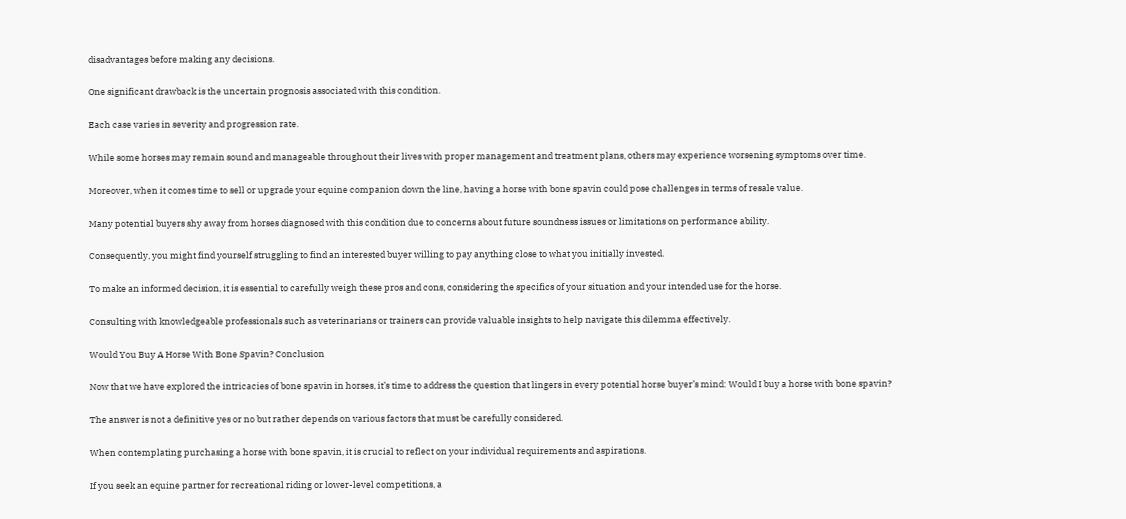disadvantages before making any decisions.

One significant drawback is the uncertain prognosis associated with this condition.

Each case varies in severity and progression rate.

While some horses may remain sound and manageable throughout their lives with proper management and treatment plans, others may experience worsening symptoms over time.

Moreover, when it comes time to sell or upgrade your equine companion down the line, having a horse with bone spavin could pose challenges in terms of resale value.

Many potential buyers shy away from horses diagnosed with this condition due to concerns about future soundness issues or limitations on performance ability.

Consequently, you might find yourself struggling to find an interested buyer willing to pay anything close to what you initially invested.

To make an informed decision, it is essential to carefully weigh these pros and cons, considering the specifics of your situation and your intended use for the horse.

Consulting with knowledgeable professionals such as veterinarians or trainers can provide valuable insights to help navigate this dilemma effectively.

Would You Buy A Horse With Bone Spavin? Conclusion

Now that we have explored the intricacies of bone spavin in horses, it’s time to address the question that lingers in every potential horse buyer’s mind: Would I buy a horse with bone spavin?

The answer is not a definitive yes or no but rather depends on various factors that must be carefully considered.

When contemplating purchasing a horse with bone spavin, it is crucial to reflect on your individual requirements and aspirations.

If you seek an equine partner for recreational riding or lower-level competitions, a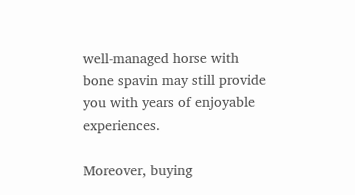well-managed horse with bone spavin may still provide you with years of enjoyable experiences.

Moreover, buying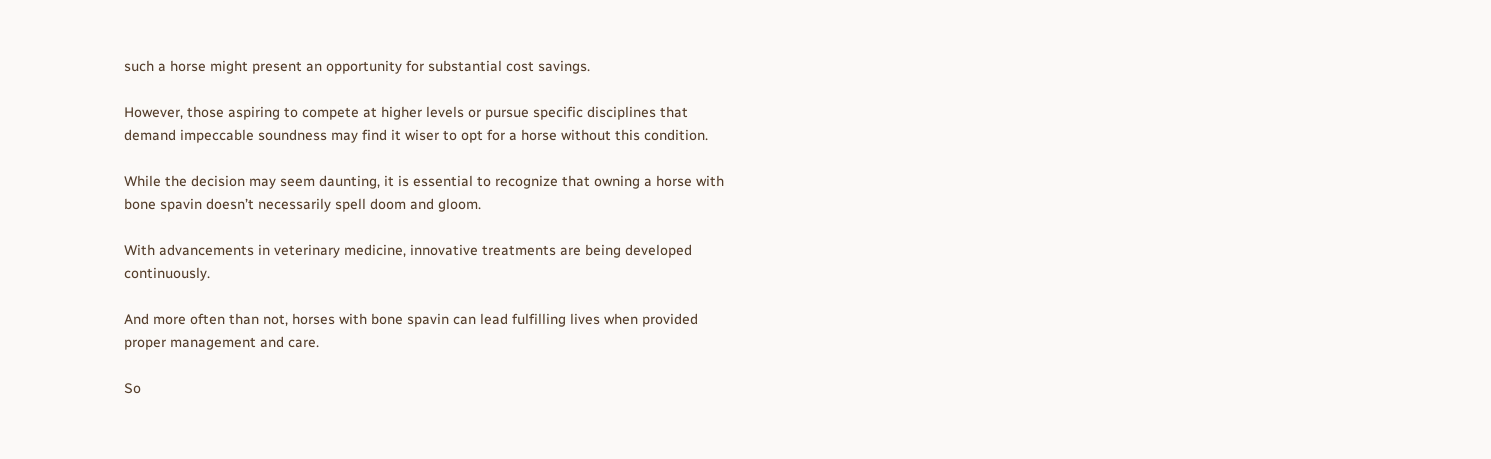such a horse might present an opportunity for substantial cost savings.

However, those aspiring to compete at higher levels or pursue specific disciplines that demand impeccable soundness may find it wiser to opt for a horse without this condition.

While the decision may seem daunting, it is essential to recognize that owning a horse with bone spavin doesn’t necessarily spell doom and gloom.

With advancements in veterinary medicine, innovative treatments are being developed continuously.

And more often than not, horses with bone spavin can lead fulfilling lives when provided proper management and care.

So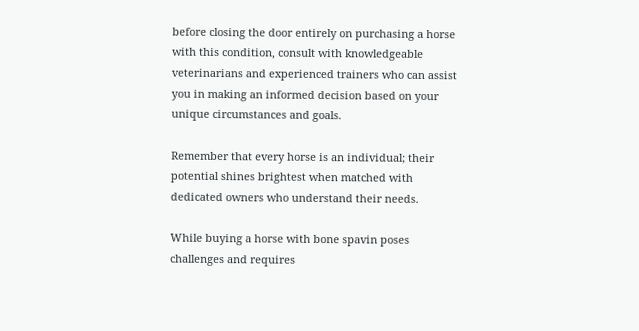before closing the door entirely on purchasing a horse with this condition, consult with knowledgeable veterinarians and experienced trainers who can assist you in making an informed decision based on your unique circumstances and goals.

Remember that every horse is an individual; their potential shines brightest when matched with dedicated owners who understand their needs.

While buying a horse with bone spavin poses challenges and requires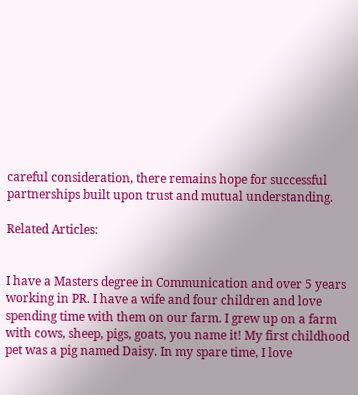careful consideration, there remains hope for successful partnerships built upon trust and mutual understanding.

Related Articles:


I have a Masters degree in Communication and over 5 years working in PR. I have a wife and four children and love spending time with them on our farm. I grew up on a farm with cows, sheep, pigs, goats, you name it! My first childhood pet was a pig named Daisy. In my spare time, I love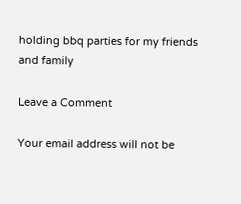holding bbq parties for my friends and family

Leave a Comment

Your email address will not be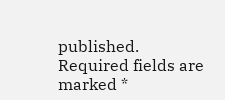published. Required fields are marked *